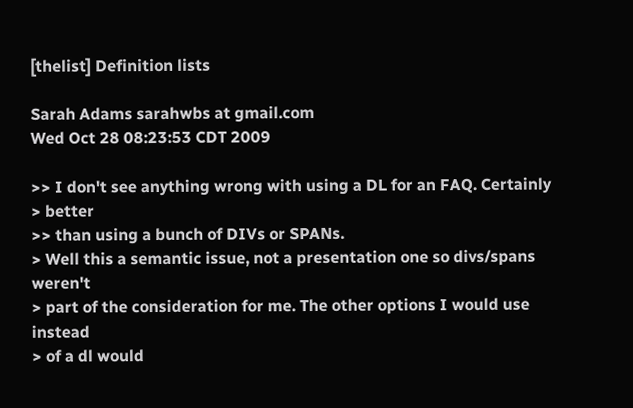[thelist] Definition lists

Sarah Adams sarahwbs at gmail.com
Wed Oct 28 08:23:53 CDT 2009

>> I don't see anything wrong with using a DL for an FAQ. Certainly
> better
>> than using a bunch of DIVs or SPANs.
> Well this a semantic issue, not a presentation one so divs/spans weren't
> part of the consideration for me. The other options I would use instead
> of a dl would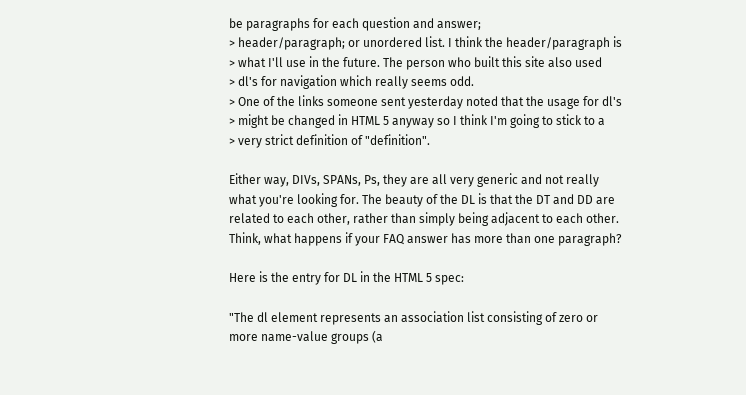be paragraphs for each question and answer;
> header/paragraph; or unordered list. I think the header/paragraph is
> what I'll use in the future. The person who built this site also used
> dl's for navigation which really seems odd.
> One of the links someone sent yesterday noted that the usage for dl's
> might be changed in HTML 5 anyway so I think I'm going to stick to a
> very strict definition of "definition".

Either way, DIVs, SPANs, Ps, they are all very generic and not really
what you're looking for. The beauty of the DL is that the DT and DD are
related to each other, rather than simply being adjacent to each other.
Think, what happens if your FAQ answer has more than one paragraph?

Here is the entry for DL in the HTML 5 spec:

"The dl element represents an association list consisting of zero or
more name-value groups (a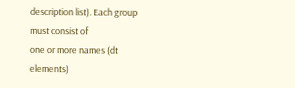description list). Each group must consist of
one or more names (dt elements)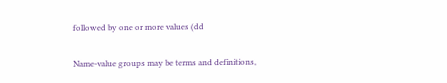followed by one or more values (dd

Name-value groups may be terms and definitions,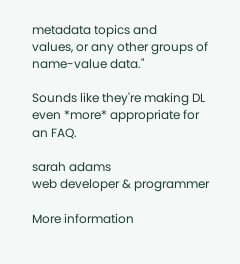metadata topics and
values, or any other groups of name-value data."

Sounds like they're making DL even *more* appropriate for an FAQ.

sarah adams
web developer & programmer

More information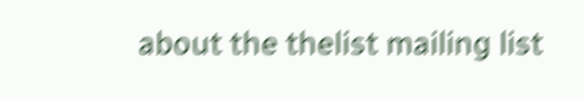about the thelist mailing list